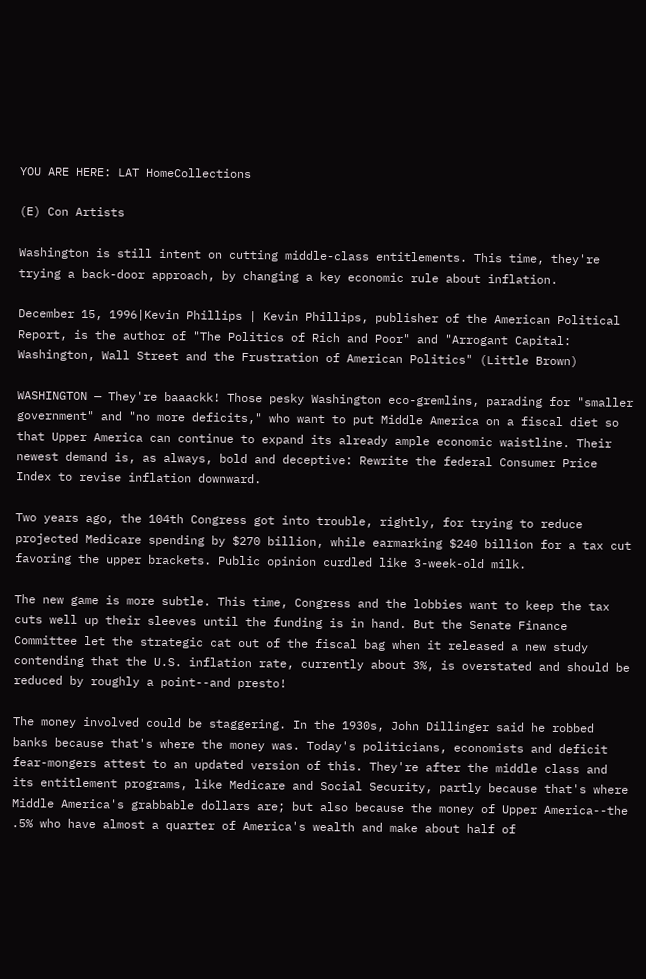YOU ARE HERE: LAT HomeCollections

(E) Con Artists

Washington is still intent on cutting middle-class entitlements. This time, they're trying a back-door approach, by changing a key economic rule about inflation.

December 15, 1996|Kevin Phillips | Kevin Phillips, publisher of the American Political Report, is the author of "The Politics of Rich and Poor" and "Arrogant Capital: Washington, Wall Street and the Frustration of American Politics" (Little Brown)

WASHINGTON — They're baaackk! Those pesky Washington eco-gremlins, parading for "smaller government" and "no more deficits," who want to put Middle America on a fiscal diet so that Upper America can continue to expand its already ample economic waistline. Their newest demand is, as always, bold and deceptive: Rewrite the federal Consumer Price Index to revise inflation downward.

Two years ago, the 104th Congress got into trouble, rightly, for trying to reduce projected Medicare spending by $270 billion, while earmarking $240 billion for a tax cut favoring the upper brackets. Public opinion curdled like 3-week-old milk.

The new game is more subtle. This time, Congress and the lobbies want to keep the tax cuts well up their sleeves until the funding is in hand. But the Senate Finance Committee let the strategic cat out of the fiscal bag when it released a new study contending that the U.S. inflation rate, currently about 3%, is overstated and should be reduced by roughly a point--and presto!

The money involved could be staggering. In the 1930s, John Dillinger said he robbed banks because that's where the money was. Today's politicians, economists and deficit fear-mongers attest to an updated version of this. They're after the middle class and its entitlement programs, like Medicare and Social Security, partly because that's where Middle America's grabbable dollars are; but also because the money of Upper America--the .5% who have almost a quarter of America's wealth and make about half of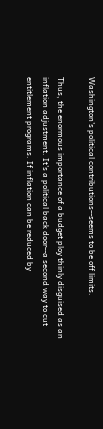Washington's political contributions--seems to be off limits.

Thus, the enormous importance of a budget ploy thinly disguised as an inflation adjustment. It's a political back door--a second way to cut entitlement programs. If inflation can be reduced by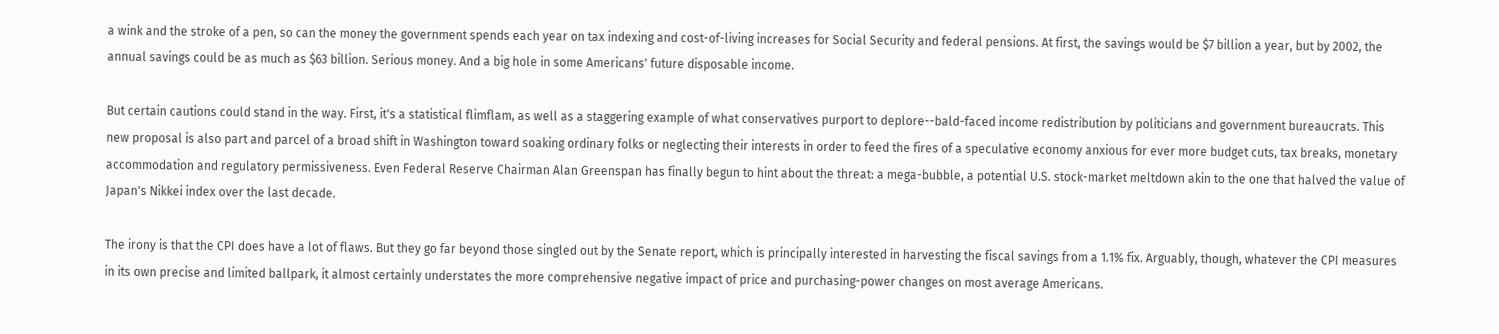a wink and the stroke of a pen, so can the money the government spends each year on tax indexing and cost-of-living increases for Social Security and federal pensions. At first, the savings would be $7 billion a year, but by 2002, the annual savings could be as much as $63 billion. Serious money. And a big hole in some Americans' future disposable income.

But certain cautions could stand in the way. First, it's a statistical flimflam, as well as a staggering example of what conservatives purport to deplore--bald-faced income redistribution by politicians and government bureaucrats. This new proposal is also part and parcel of a broad shift in Washington toward soaking ordinary folks or neglecting their interests in order to feed the fires of a speculative economy anxious for ever more budget cuts, tax breaks, monetary accommodation and regulatory permissiveness. Even Federal Reserve Chairman Alan Greenspan has finally begun to hint about the threat: a mega-bubble, a potential U.S. stock-market meltdown akin to the one that halved the value of Japan's Nikkei index over the last decade.

The irony is that the CPI does have a lot of flaws. But they go far beyond those singled out by the Senate report, which is principally interested in harvesting the fiscal savings from a 1.1% fix. Arguably, though, whatever the CPI measures in its own precise and limited ballpark, it almost certainly understates the more comprehensive negative impact of price and purchasing-power changes on most average Americans.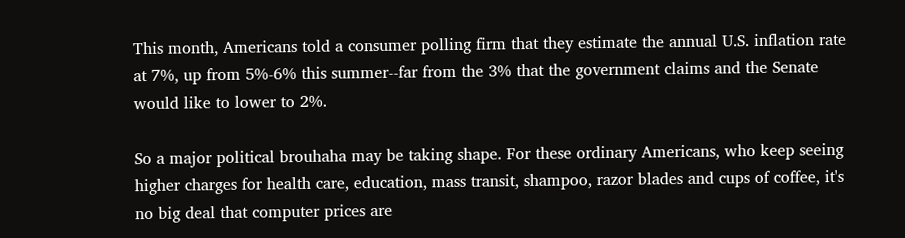This month, Americans told a consumer polling firm that they estimate the annual U.S. inflation rate at 7%, up from 5%-6% this summer--far from the 3% that the government claims and the Senate would like to lower to 2%.

So a major political brouhaha may be taking shape. For these ordinary Americans, who keep seeing higher charges for health care, education, mass transit, shampoo, razor blades and cups of coffee, it's no big deal that computer prices are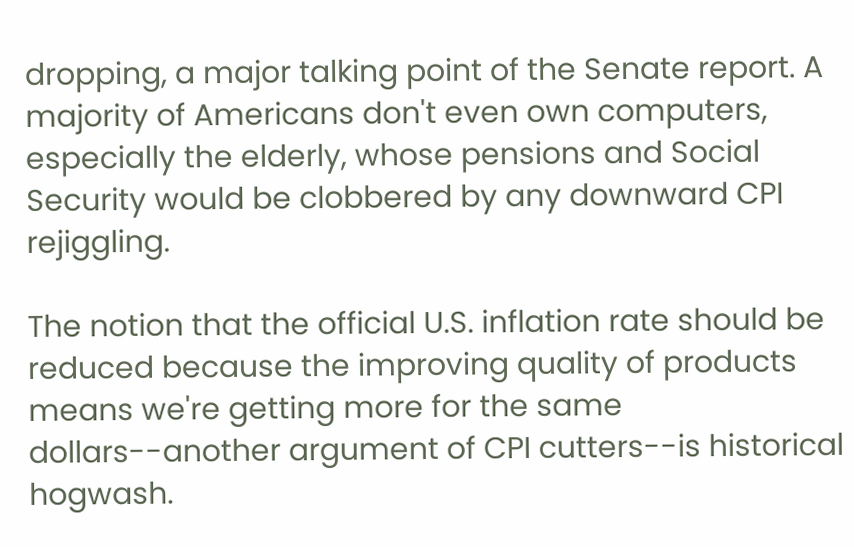dropping, a major talking point of the Senate report. A majority of Americans don't even own computers, especially the elderly, whose pensions and Social Security would be clobbered by any downward CPI rejiggling.

The notion that the official U.S. inflation rate should be reduced because the improving quality of products means we're getting more for the same dollars--another argument of CPI cutters--is historical hogwash.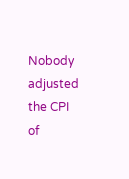Nobody adjusted the CPI of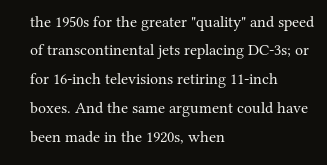the 1950s for the greater "quality" and speed of transcontinental jets replacing DC-3s; or for 16-inch televisions retiring 11-inch boxes. And the same argument could have been made in the 1920s, when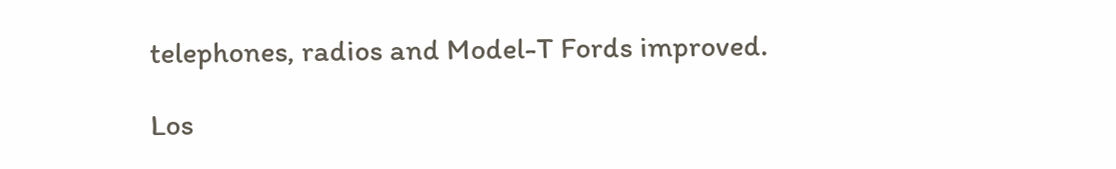telephones, radios and Model-T Fords improved.

Los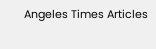Angeles Times Articles